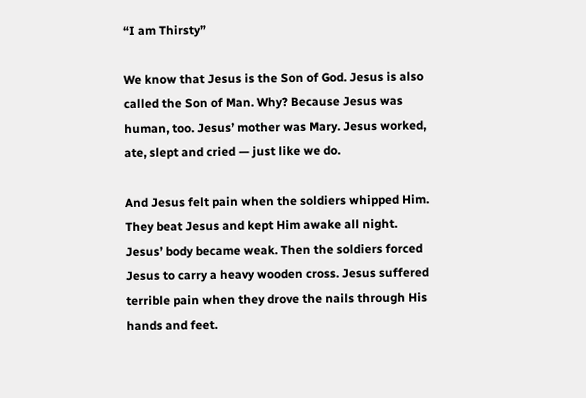“I am Thirsty”

We know that Jesus is the Son of God. Jesus is also called the Son of Man. Why? Because Jesus was human, too. Jesus’ mother was Mary. Jesus worked, ate, slept and cried — just like we do.

And Jesus felt pain when the soldiers whipped Him. They beat Jesus and kept Him awake all night. Jesus’ body became weak. Then the soldiers forced Jesus to carry a heavy wooden cross. Jesus suffered terrible pain when they drove the nails through His hands and feet.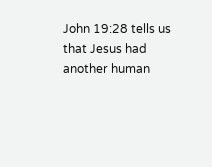John 19:28 tells us that Jesus had another human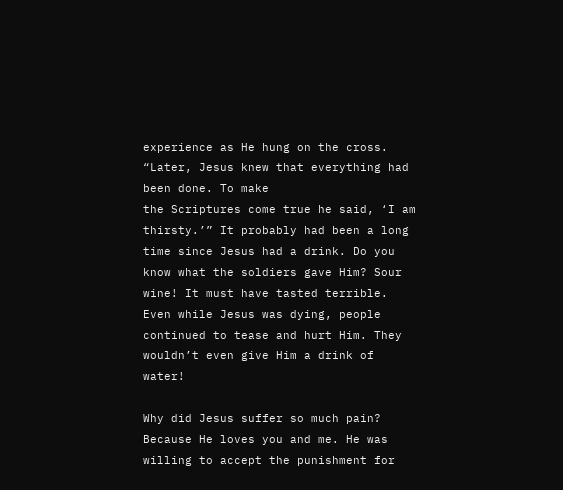experience as He hung on the cross. “Later, Jesus knew that everything had been done. To make
the Scriptures come true he said, ‘I am thirsty.’” It probably had been a long time since Jesus had a drink. Do you know what the soldiers gave Him? Sour wine! It must have tasted terrible. Even while Jesus was dying, people continued to tease and hurt Him. They wouldn’t even give Him a drink of water!

Why did Jesus suffer so much pain? Because He loves you and me. He was willing to accept the punishment for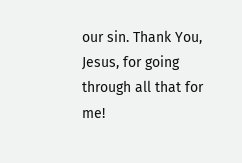our sin. Thank You, Jesus, for going through all that for me!